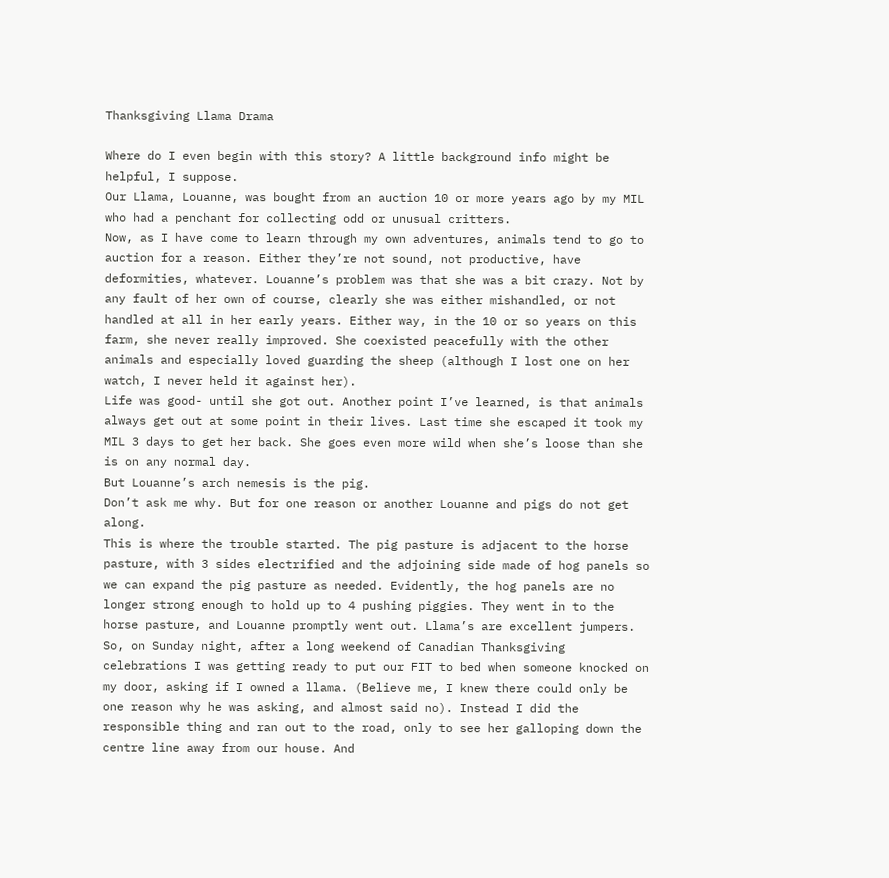Thanksgiving Llama Drama

Where do I even begin with this story? A little background info might be helpful, I suppose.
Our Llama, Louanne, was bought from an auction 10 or more years ago by my MIL who had a penchant for collecting odd or unusual critters.
Now, as I have come to learn through my own adventures, animals tend to go to auction for a reason. Either they’re not sound, not productive, have deformities, whatever. Louanne’s problem was that she was a bit crazy. Not by any fault of her own of course, clearly she was either mishandled, or not handled at all in her early years. Either way, in the 10 or so years on this farm, she never really improved. She coexisted peacefully with the other animals and especially loved guarding the sheep (although I lost one on her watch, I never held it against her).
Life was good- until she got out. Another point I’ve learned, is that animals always get out at some point in their lives. Last time she escaped it took my MIL 3 days to get her back. She goes even more wild when she’s loose than she is on any normal day.
But Louanne’s arch nemesis is the pig.
Don’t ask me why. But for one reason or another Louanne and pigs do not get along.
This is where the trouble started. The pig pasture is adjacent to the horse pasture, with 3 sides electrified and the adjoining side made of hog panels so we can expand the pig pasture as needed. Evidently, the hog panels are no longer strong enough to hold up to 4 pushing piggies. They went in to the horse pasture, and Louanne promptly went out. Llama’s are excellent jumpers.
So, on Sunday night, after a long weekend of Canadian Thanksgiving celebrations I was getting ready to put our FIT to bed when someone knocked on my door, asking if I owned a llama. (Believe me, I knew there could only be one reason why he was asking, and almost said no). Instead I did the responsible thing and ran out to the road, only to see her galloping down the centre line away from our house. And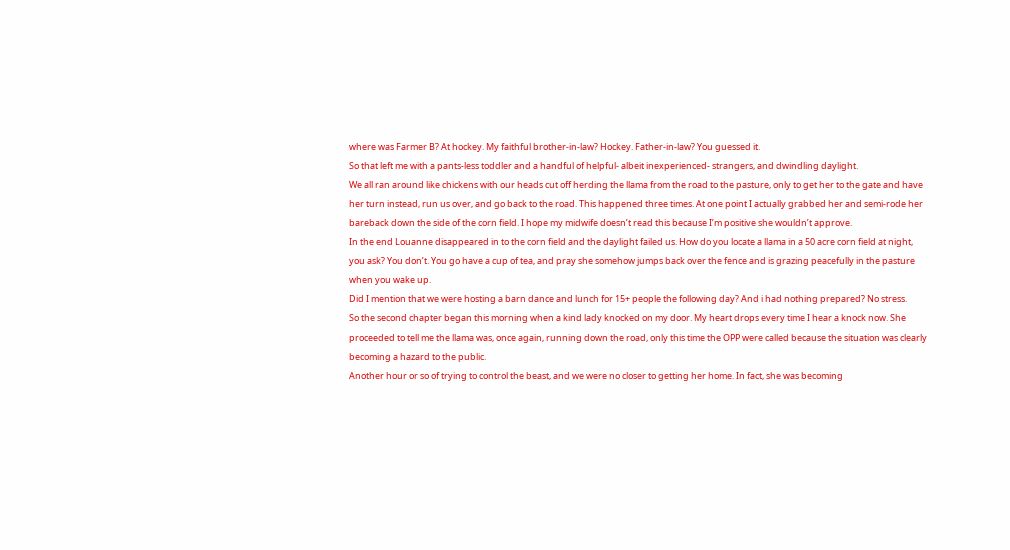where was Farmer B? At hockey. My faithful brother-in-law? Hockey. Father-in-law? You guessed it.
So that left me with a pants-less toddler and a handful of helpful- albeit inexperienced- strangers, and dwindling daylight.
We all ran around like chickens with our heads cut off herding the llama from the road to the pasture, only to get her to the gate and have her turn instead, run us over, and go back to the road. This happened three times. At one point I actually grabbed her and semi-rode her bareback down the side of the corn field. I hope my midwife doesn’t read this because I’m positive she wouldn’t approve.
In the end Louanne disappeared in to the corn field and the daylight failed us. How do you locate a llama in a 50 acre corn field at night, you ask? You don’t. You go have a cup of tea, and pray she somehow jumps back over the fence and is grazing peacefully in the pasture when you wake up.
Did I mention that we were hosting a barn dance and lunch for 15+ people the following day? And i had nothing prepared? No stress.
So the second chapter began this morning when a kind lady knocked on my door. My heart drops every time I hear a knock now. She proceeded to tell me the llama was, once again, running down the road, only this time the OPP were called because the situation was clearly becoming a hazard to the public.
Another hour or so of trying to control the beast, and we were no closer to getting her home. In fact, she was becoming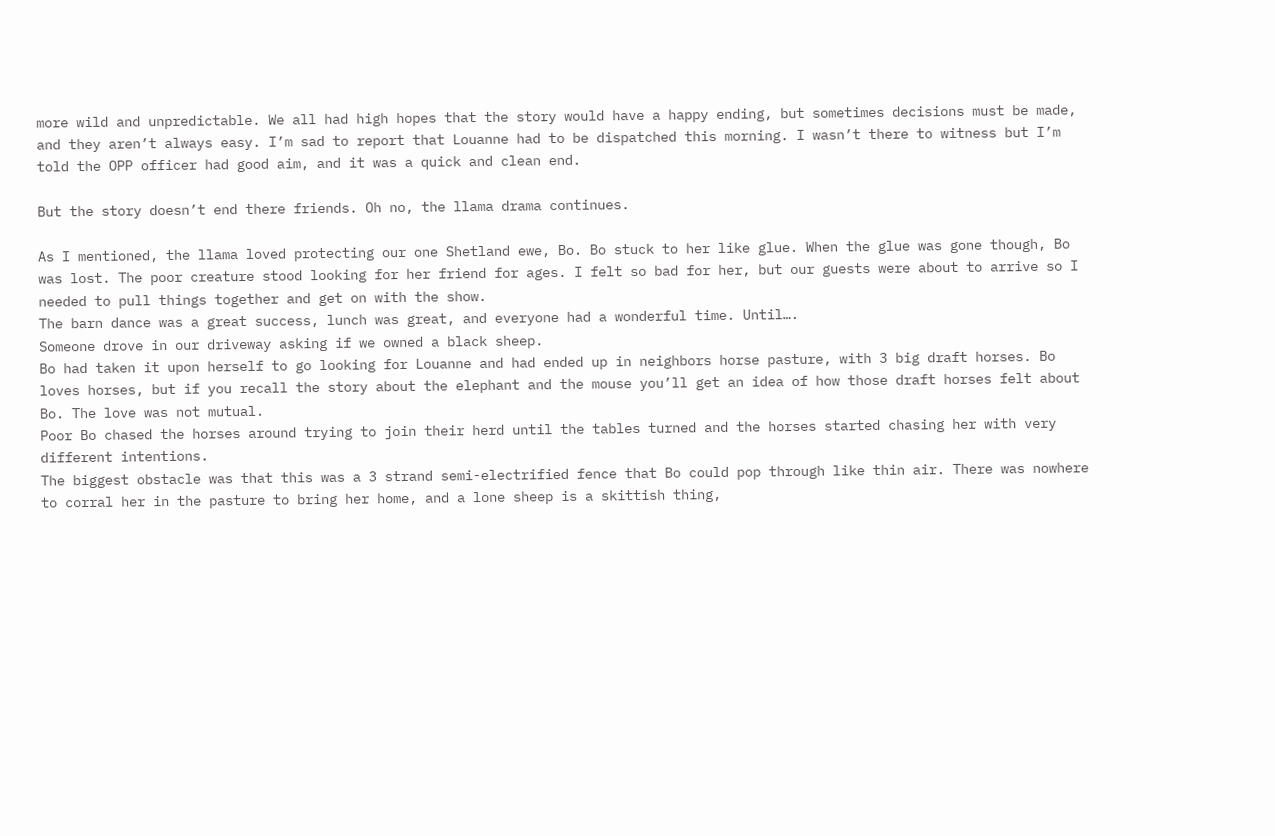more wild and unpredictable. We all had high hopes that the story would have a happy ending, but sometimes decisions must be made, and they aren’t always easy. I’m sad to report that Louanne had to be dispatched this morning. I wasn’t there to witness but I’m told the OPP officer had good aim, and it was a quick and clean end.

But the story doesn’t end there friends. Oh no, the llama drama continues.

As I mentioned, the llama loved protecting our one Shetland ewe, Bo. Bo stuck to her like glue. When the glue was gone though, Bo was lost. The poor creature stood looking for her friend for ages. I felt so bad for her, but our guests were about to arrive so I needed to pull things together and get on with the show.
The barn dance was a great success, lunch was great, and everyone had a wonderful time. Until….
Someone drove in our driveway asking if we owned a black sheep.
Bo had taken it upon herself to go looking for Louanne and had ended up in neighbors horse pasture, with 3 big draft horses. Bo loves horses, but if you recall the story about the elephant and the mouse you’ll get an idea of how those draft horses felt about Bo. The love was not mutual.
Poor Bo chased the horses around trying to join their herd until the tables turned and the horses started chasing her with very different intentions.
The biggest obstacle was that this was a 3 strand semi-electrified fence that Bo could pop through like thin air. There was nowhere to corral her in the pasture to bring her home, and a lone sheep is a skittish thing,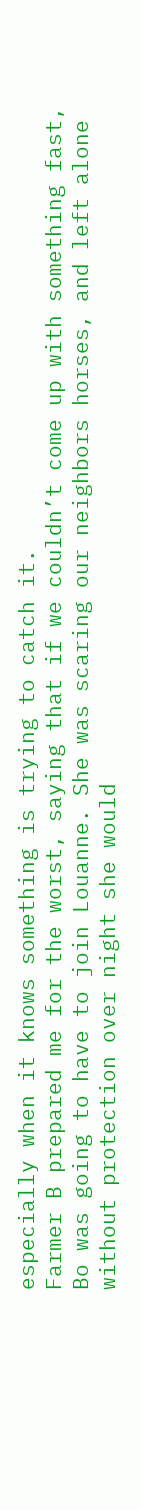especially when it knows something is trying to catch it.
Farmer B prepared me for the worst, saying that if we couldn’t come up with something fast, Bo was going to have to join Louanne. She was scaring our neighbors horses, and left alone without protection over night she would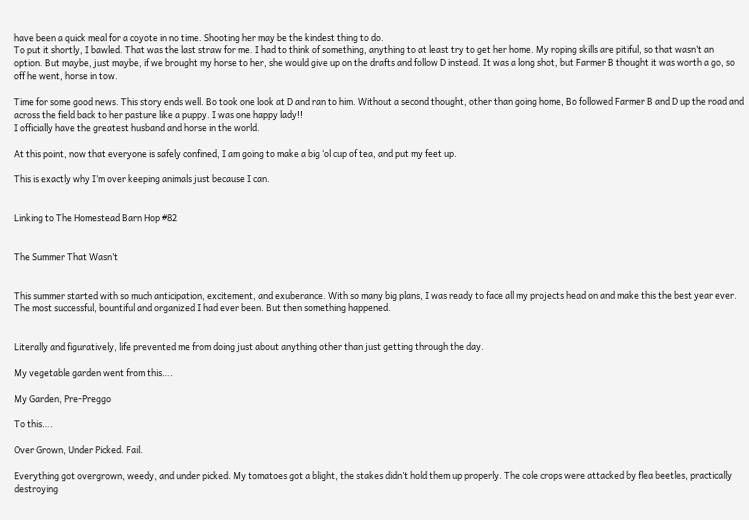have been a quick meal for a coyote in no time. Shooting her may be the kindest thing to do.
To put it shortly, I bawled. That was the last straw for me. I had to think of something, anything to at least try to get her home. My roping skills are pitiful, so that wasn’t an option. But maybe, just maybe, if we brought my horse to her, she would give up on the drafts and follow D instead. It was a long shot, but Farmer B thought it was worth a go, so off he went, horse in tow.

Time for some good news. This story ends well. Bo took one look at D and ran to him. Without a second thought, other than going home, Bo followed Farmer B and D up the road and across the field back to her pasture like a puppy. I was one happy lady!!
I officially have the greatest husband and horse in the world.

At this point, now that everyone is safely confined, I am going to make a big ‘ol cup of tea, and put my feet up.

This is exactly why I’m over keeping animals just because I can.


Linking to The Homestead Barn Hop #82


The Summer That Wasn’t


This summer started with so much anticipation, excitement, and exuberance. With so many big plans, I was ready to face all my projects head on and make this the best year ever. The most successful, bountiful and organized I had ever been. But then something happened.


Literally and figuratively, life prevented me from doing just about anything other than just getting through the day.

My vegetable garden went from this….

My Garden, Pre-Preggo

To this….

Over Grown, Under Picked. Fail.

Everything got overgrown, weedy, and under picked. My tomatoes got a blight, the stakes didn’t hold them up properly. The cole crops were attacked by flea beetles, practically destroying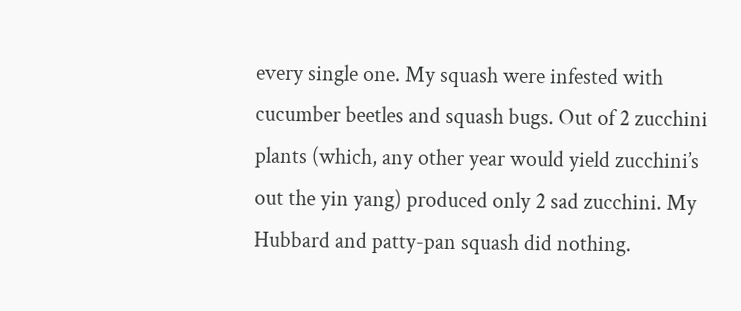every single one. My squash were infested with cucumber beetles and squash bugs. Out of 2 zucchini plants (which, any other year would yield zucchini’s out the yin yang) produced only 2 sad zucchini. My Hubbard and patty-pan squash did nothing.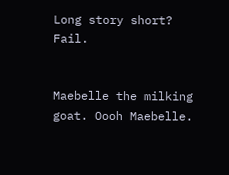Long story short? Fail.


Maebelle the milking goat. Oooh Maebelle.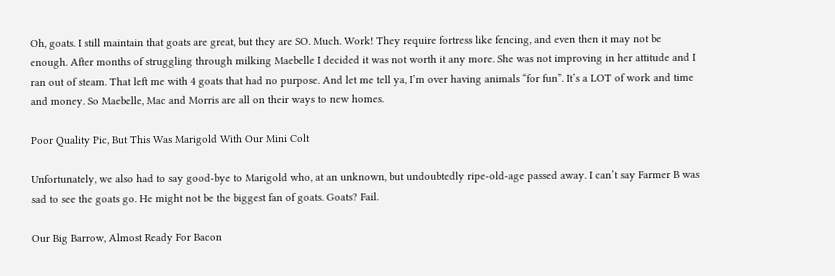Oh, goats. I still maintain that goats are great, but they are SO. Much. Work! They require fortress like fencing, and even then it may not be enough. After months of struggling through milking Maebelle I decided it was not worth it any more. She was not improving in her attitude and I ran out of steam. That left me with 4 goats that had no purpose. And let me tell ya, I’m over having animals “for fun”. It’s a LOT of work and time and money. So Maebelle, Mac and Morris are all on their ways to new homes.

Poor Quality Pic, But This Was Marigold With Our Mini Colt

Unfortunately, we also had to say good-bye to Marigold who, at an unknown, but undoubtedly ripe-old-age passed away. I can’t say Farmer B was sad to see the goats go. He might not be the biggest fan of goats. Goats? Fail.

Our Big Barrow, Almost Ready For Bacon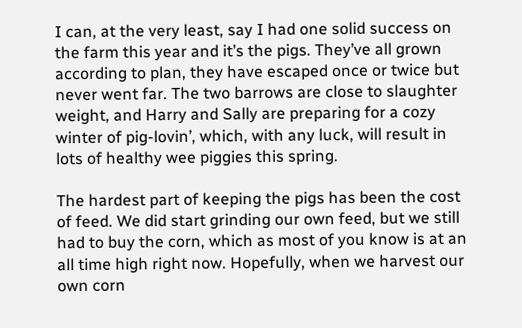I can, at the very least, say I had one solid success on the farm this year and it’s the pigs. They’ve all grown according to plan, they have escaped once or twice but never went far. The two barrows are close to slaughter weight, and Harry and Sally are preparing for a cozy winter of pig-lovin’, which, with any luck, will result in lots of healthy wee piggies this spring.

The hardest part of keeping the pigs has been the cost of feed. We did start grinding our own feed, but we still had to buy the corn, which as most of you know is at an all time high right now. Hopefully, when we harvest our own corn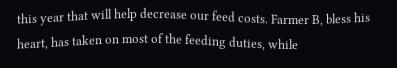this year that will help decrease our feed costs. Farmer B, bless his heart, has taken on most of the feeding duties, while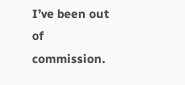I’ve been out of commission.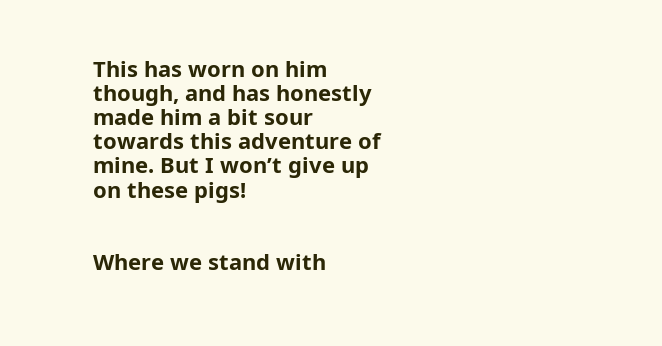This has worn on him though, and has honestly made him a bit sour towards this adventure of mine. But I won’t give up on these pigs!


Where we stand with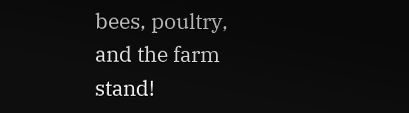bees, poultry, and the farm stand!